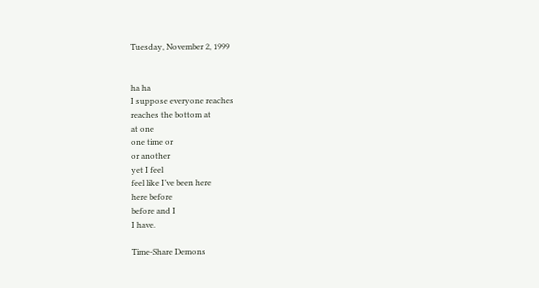Tuesday, November 2, 1999


ha ha
I suppose everyone reaches
reaches the bottom at
at one
one time or
or another
yet I feel
feel like I’ve been here
here before
before and I
I have.

Time-Share Demons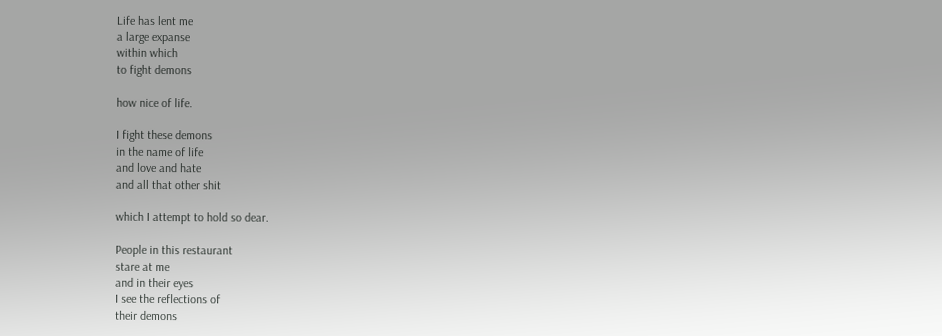Life has lent me
a large expanse
within which
to fight demons

how nice of life.

I fight these demons
in the name of life
and love and hate
and all that other shit

which I attempt to hold so dear.

People in this restaurant
stare at me
and in their eyes
I see the reflections of
their demons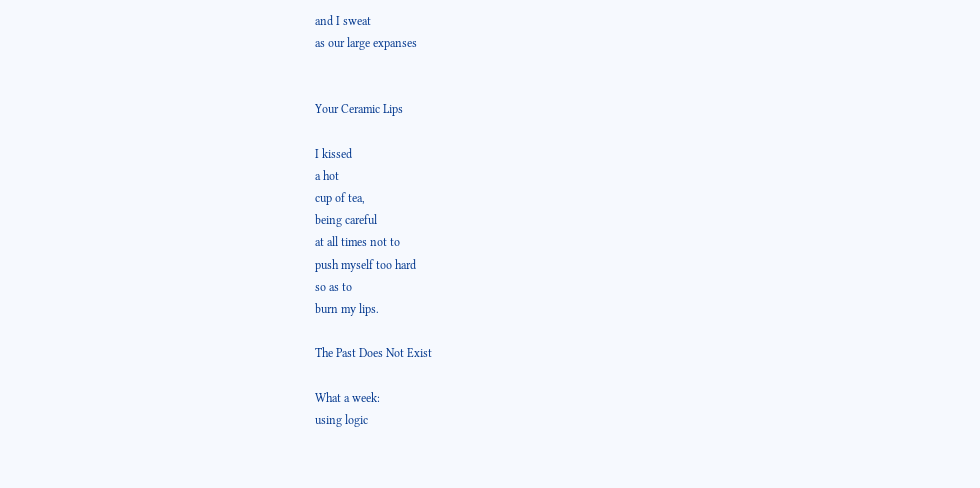and I sweat
as our large expanses


Your Ceramic Lips

I kissed
a hot
cup of tea,
being careful
at all times not to
push myself too hard
so as to
burn my lips.

The Past Does Not Exist

What a week:
using logic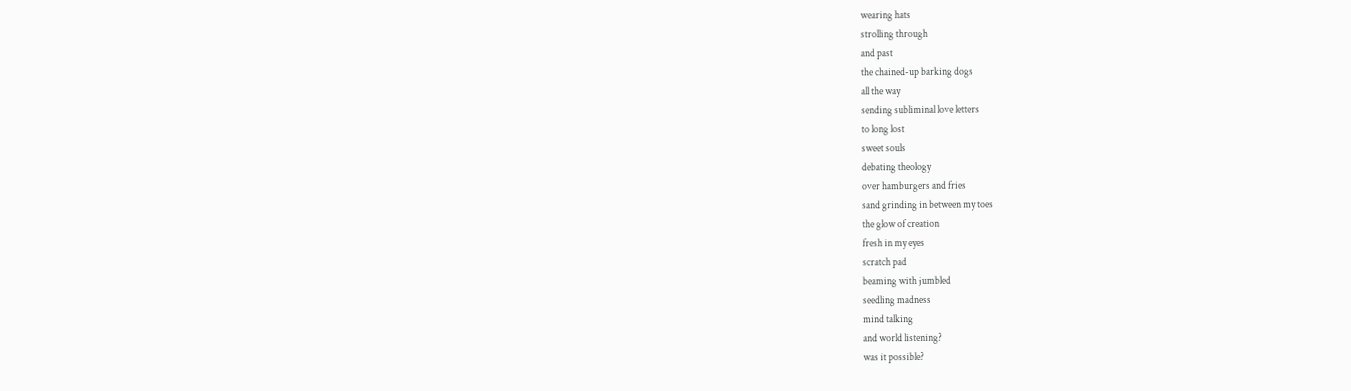wearing hats
strolling through
and past
the chained-up barking dogs
all the way
sending subliminal love letters
to long lost
sweet souls
debating theology
over hamburgers and fries
sand grinding in between my toes
the glow of creation
fresh in my eyes
scratch pad
beaming with jumbled
seedling madness
mind talking
and world listening?
was it possible?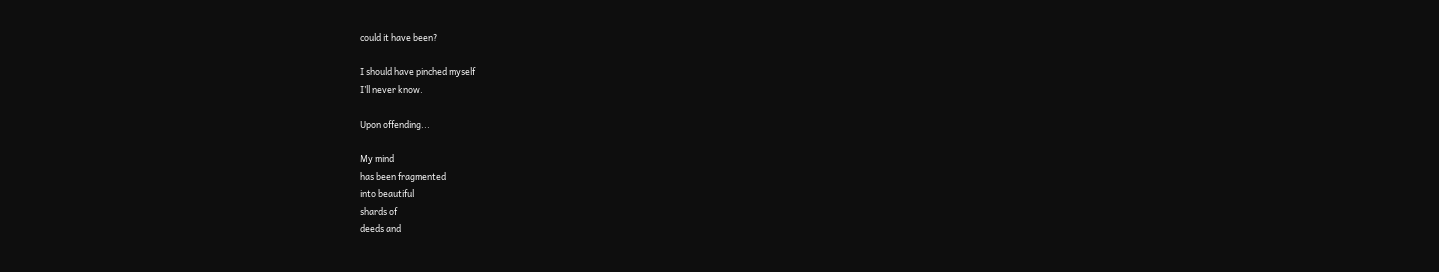could it have been?

I should have pinched myself
I’ll never know.

Upon offending...

My mind
has been fragmented
into beautiful
shards of
deeds and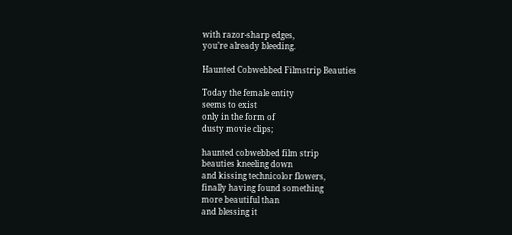with razor-sharp edges,
you’re already bleeding.

Haunted Cobwebbed Filmstrip Beauties

Today the female entity
seems to exist
only in the form of
dusty movie clips;

haunted cobwebbed film strip
beauties kneeling down
and kissing technicolor flowers,
finally having found something
more beautiful than
and blessing it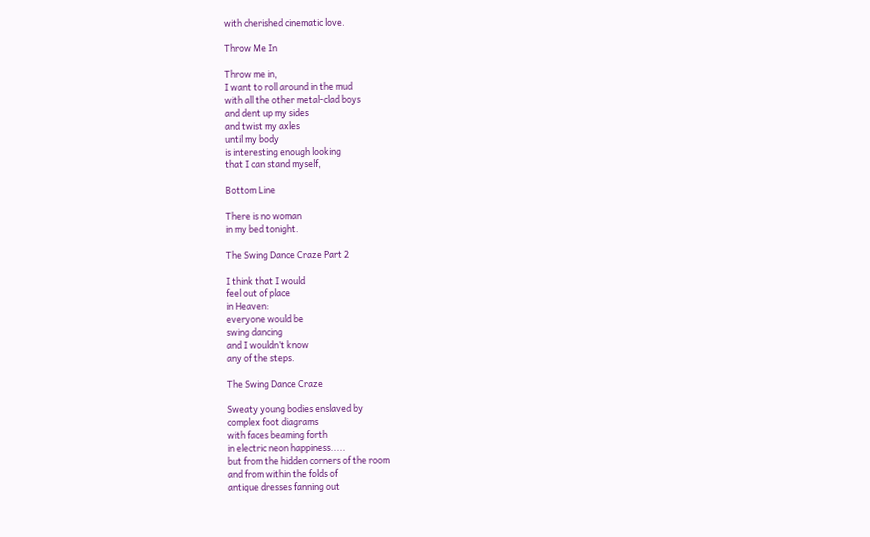with cherished cinematic love.

Throw Me In

Throw me in,
I want to roll around in the mud
with all the other metal-clad boys
and dent up my sides
and twist my axles
until my body
is interesting enough looking
that I can stand myself,

Bottom Line

There is no woman
in my bed tonight.

The Swing Dance Craze Part 2

I think that I would
feel out of place
in Heaven:
everyone would be
swing dancing
and I wouldn’t know
any of the steps.

The Swing Dance Craze

Sweaty young bodies enslaved by
complex foot diagrams
with faces beaming forth
in electric neon happiness.....
but from the hidden corners of the room
and from within the folds of
antique dresses fanning out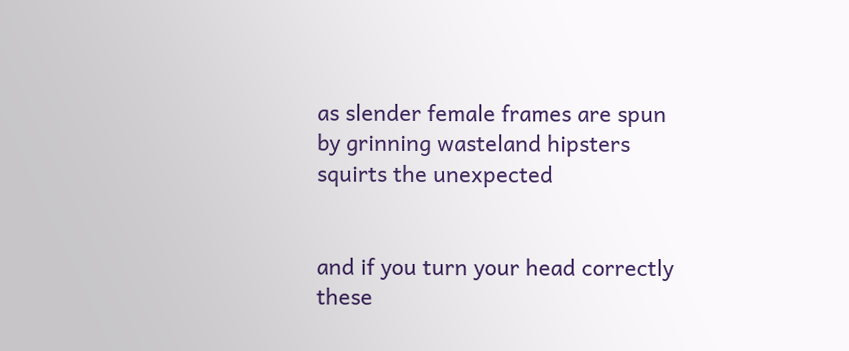as slender female frames are spun
by grinning wasteland hipsters
squirts the unexpected


and if you turn your head correctly
these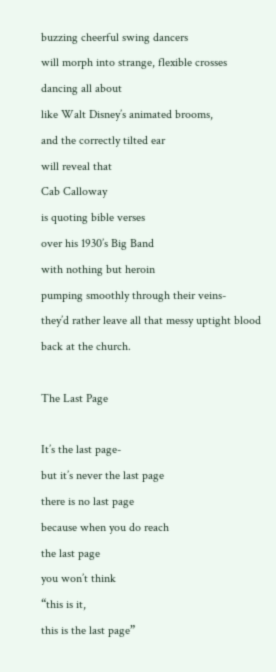buzzing cheerful swing dancers
will morph into strange, flexible crosses
dancing all about
like Walt Disney’s animated brooms,
and the correctly tilted ear
will reveal that
Cab Calloway
is quoting bible verses
over his 1930’s Big Band
with nothing but heroin
pumping smoothly through their veins-
they’d rather leave all that messy uptight blood
back at the church.

The Last Page

It’s the last page-
but it’s never the last page
there is no last page
because when you do reach
the last page
you won’t think
“this is it,
this is the last page”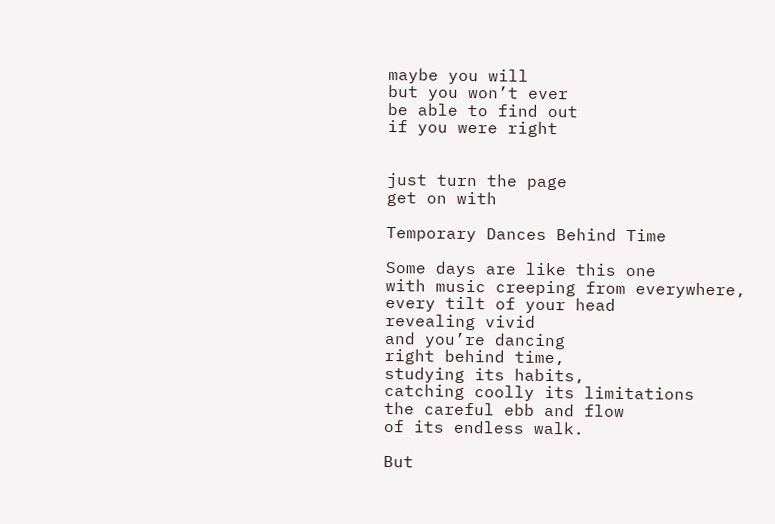maybe you will
but you won’t ever
be able to find out
if you were right


just turn the page
get on with

Temporary Dances Behind Time

Some days are like this one
with music creeping from everywhere,
every tilt of your head
revealing vivid
and you’re dancing
right behind time,
studying its habits,
catching coolly its limitations
the careful ebb and flow
of its endless walk.

But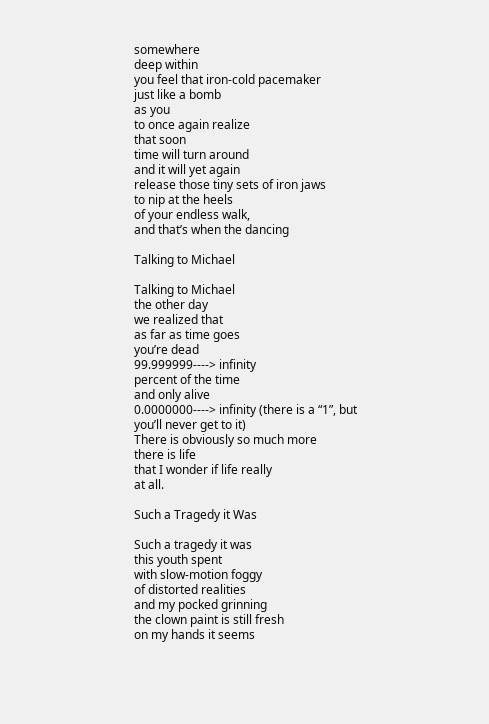somewhere
deep within
you feel that iron-cold pacemaker
just like a bomb
as you
to once again realize
that soon
time will turn around
and it will yet again
release those tiny sets of iron jaws
to nip at the heels
of your endless walk,
and that’s when the dancing

Talking to Michael

Talking to Michael
the other day
we realized that
as far as time goes
you’re dead
99.999999----> infinity
percent of the time
and only alive
0.0000000----> infinity (there is a “1”, but you’ll never get to it)
There is obviously so much more
there is life
that I wonder if life really
at all.

Such a Tragedy it Was

Such a tragedy it was
this youth spent
with slow-motion foggy
of distorted realities
and my pocked grinning
the clown paint is still fresh
on my hands it seems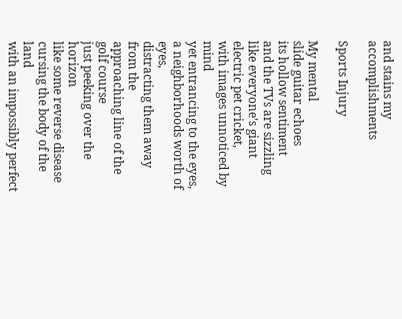and stains my accomplishments

Sports Injury

My mental
slide guitar echoes
its hollow sentiment
and the TVs are sizzling
like everyone’s giant electric pet cricket,
with images unnoticed by mind
yet entrancing to the eyes,
a neighborhoods worth of eyes,
distracting them away from the
approaching line of the
golf course
just peeking over the horizon
like some reverse disease
cursing the body of the land
with an impossibly perfect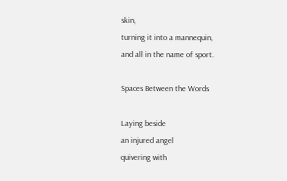skin,
turning it into a mannequin,
and all in the name of sport.

Spaces Between the Words

Laying beside
an injured angel
quivering with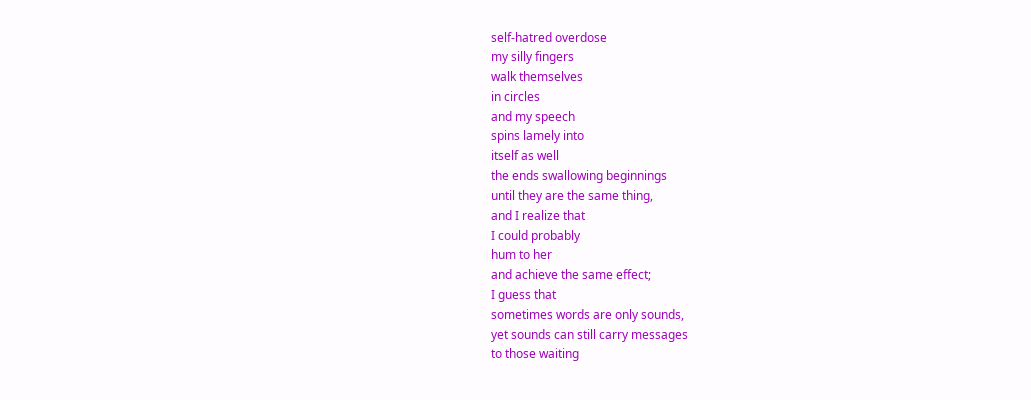self-hatred overdose
my silly fingers
walk themselves
in circles
and my speech
spins lamely into
itself as well
the ends swallowing beginnings
until they are the same thing,
and I realize that
I could probably
hum to her
and achieve the same effect;
I guess that
sometimes words are only sounds,
yet sounds can still carry messages
to those waiting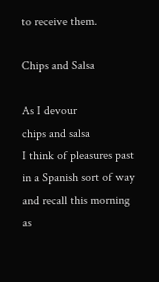to receive them.

Chips and Salsa

As I devour
chips and salsa
I think of pleasures past
in a Spanish sort of way
and recall this morning
as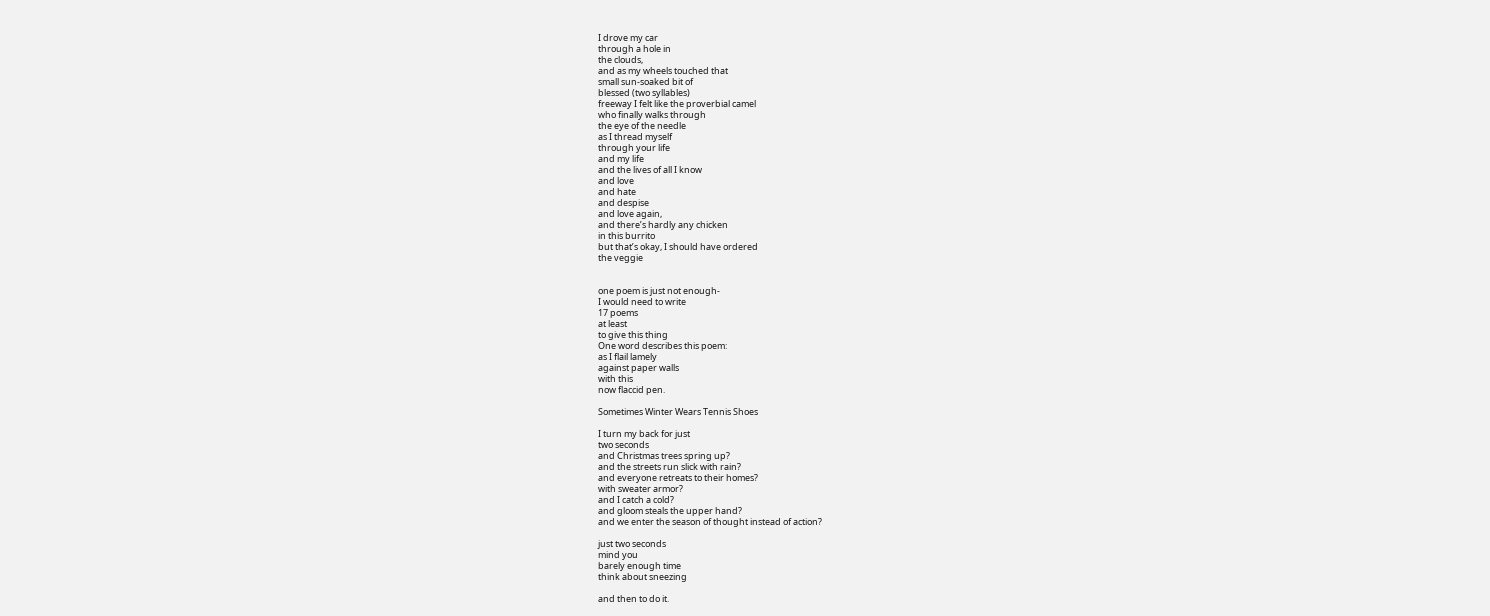I drove my car
through a hole in
the clouds,
and as my wheels touched that
small sun-soaked bit of
blessed (two syllables)
freeway I felt like the proverbial camel
who finally walks through
the eye of the needle
as I thread myself
through your life
and my life
and the lives of all I know
and love
and hate
and despise
and love again,
and there’s hardly any chicken
in this burrito
but that’s okay, I should have ordered
the veggie


one poem is just not enough-
I would need to write
17 poems
at least
to give this thing
One word describes this poem:
as I flail lamely
against paper walls
with this
now flaccid pen.

Sometimes Winter Wears Tennis Shoes

I turn my back for just
two seconds
and Christmas trees spring up?
and the streets run slick with rain?
and everyone retreats to their homes?
with sweater armor?
and I catch a cold?
and gloom steals the upper hand?
and we enter the season of thought instead of action?

just two seconds
mind you
barely enough time
think about sneezing

and then to do it.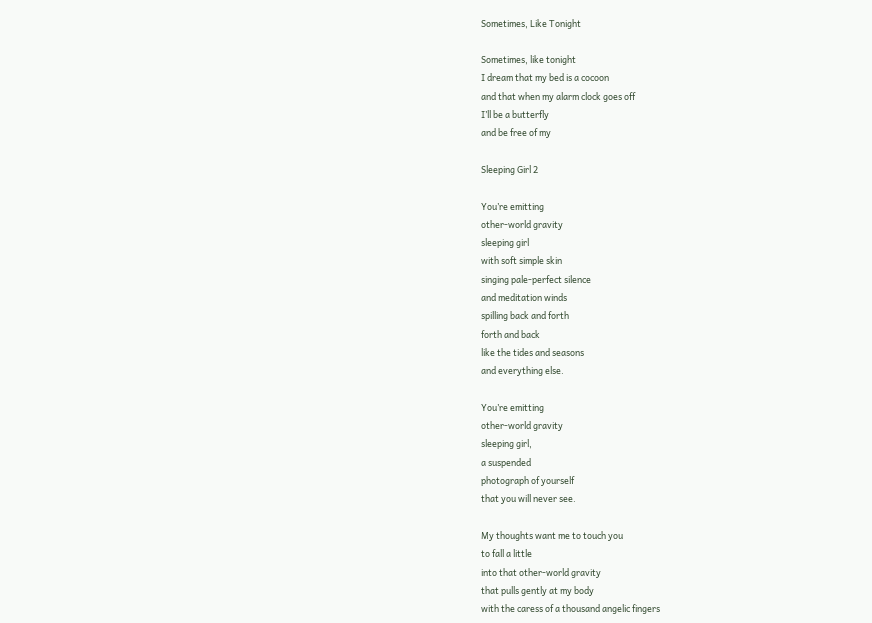Sometimes, Like Tonight

Sometimes, like tonight
I dream that my bed is a cocoon
and that when my alarm clock goes off
I’ll be a butterfly
and be free of my

Sleeping Girl 2

You’re emitting
other-world gravity
sleeping girl
with soft simple skin
singing pale-perfect silence
and meditation winds
spilling back and forth
forth and back
like the tides and seasons
and everything else.

You’re emitting
other-world gravity
sleeping girl,
a suspended
photograph of yourself
that you will never see.

My thoughts want me to touch you
to fall a little
into that other-world gravity
that pulls gently at my body
with the caress of a thousand angelic fingers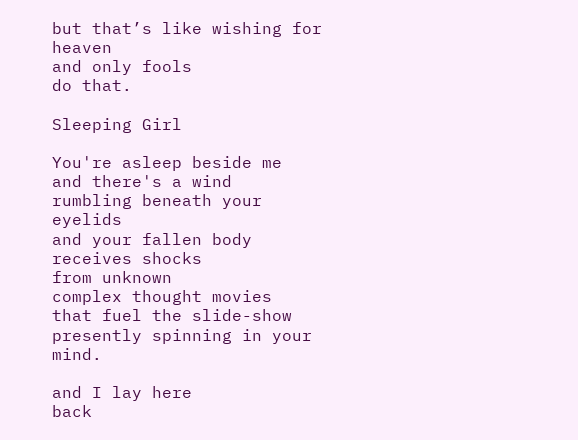but that’s like wishing for heaven
and only fools
do that.

Sleeping Girl

You're asleep beside me
and there's a wind
rumbling beneath your eyelids
and your fallen body
receives shocks
from unknown
complex thought movies
that fuel the slide-show
presently spinning in your mind.

and I lay here
back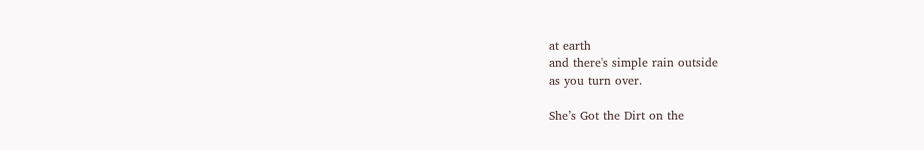at earth
and there's simple rain outside
as you turn over.

She’s Got the Dirt on the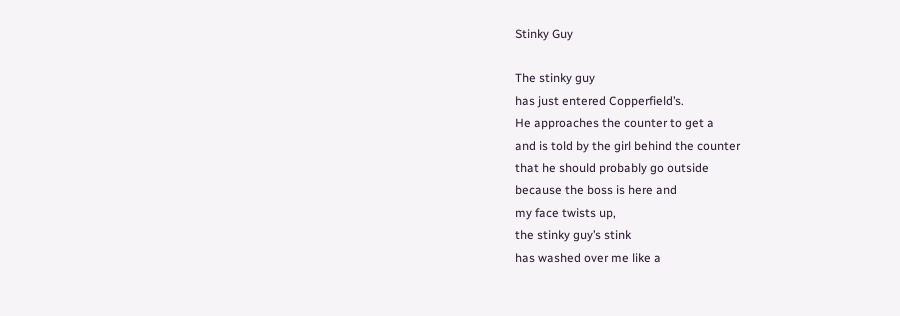Stinky Guy

The stinky guy
has just entered Copperfield’s.
He approaches the counter to get a
and is told by the girl behind the counter
that he should probably go outside
because the boss is here and
my face twists up,
the stinky guy’s stink
has washed over me like a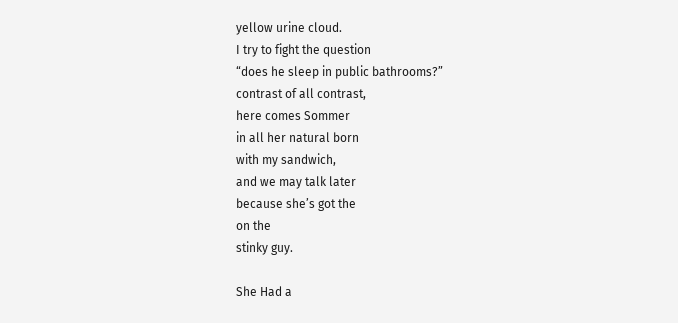yellow urine cloud.
I try to fight the question
“does he sleep in public bathrooms?”
contrast of all contrast,
here comes Sommer
in all her natural born
with my sandwich,
and we may talk later
because she’s got the
on the
stinky guy.

She Had a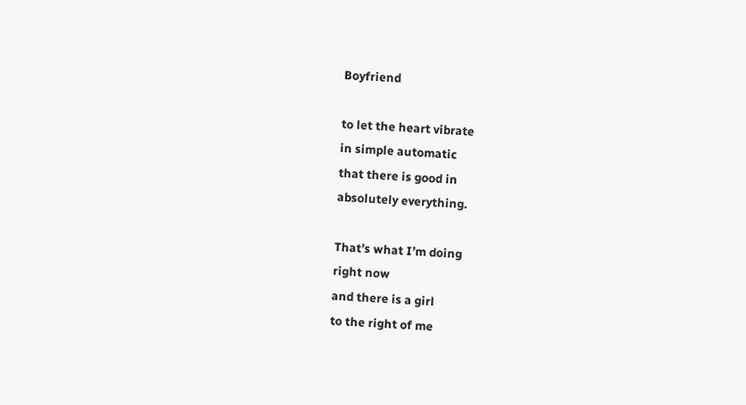Boyfriend

to let the heart vibrate
in simple automatic
that there is good in
absolutely everything.

That’s what I’m doing
right now
and there is a girl
to the right of me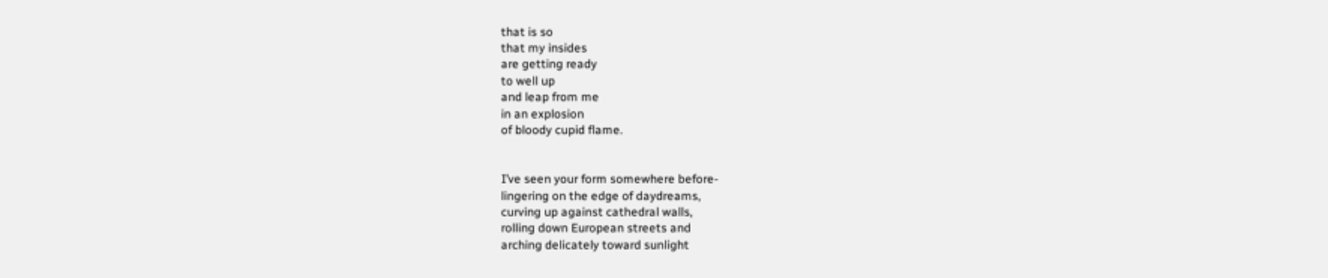that is so
that my insides
are getting ready
to well up
and leap from me
in an explosion
of bloody cupid flame.


I’ve seen your form somewhere before-
lingering on the edge of daydreams,
curving up against cathedral walls,
rolling down European streets and
arching delicately toward sunlight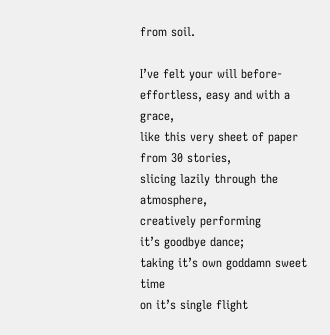from soil.

I’ve felt your will before-
effortless, easy and with a grace,
like this very sheet of paper
from 30 stories,
slicing lazily through the atmosphere,
creatively performing
it’s goodbye dance;
taking it’s own goddamn sweet time
on it’s single flight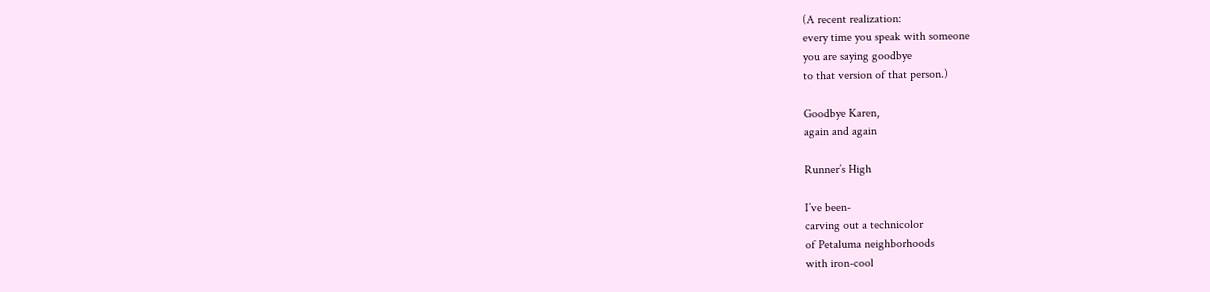(A recent realization:
every time you speak with someone
you are saying goodbye
to that version of that person.)

Goodbye Karen,
again and again

Runner’s High

I’ve been-
carving out a technicolor
of Petaluma neighborhoods
with iron-cool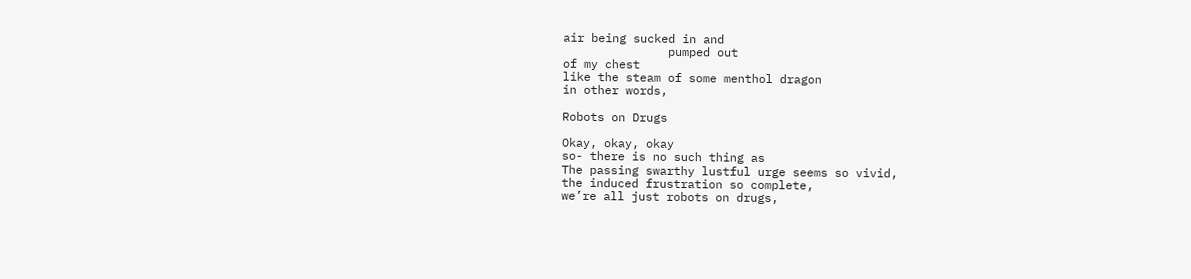air being sucked in and
               pumped out
of my chest
like the steam of some menthol dragon
in other words,

Robots on Drugs

Okay, okay, okay
so- there is no such thing as
The passing swarthy lustful urge seems so vivid,
the induced frustration so complete,
we’re all just robots on drugs,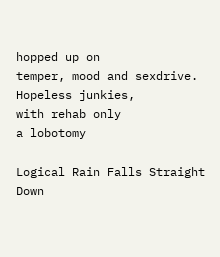hopped up on
temper, mood and sexdrive.
Hopeless junkies,
with rehab only
a lobotomy

Logical Rain Falls Straight Down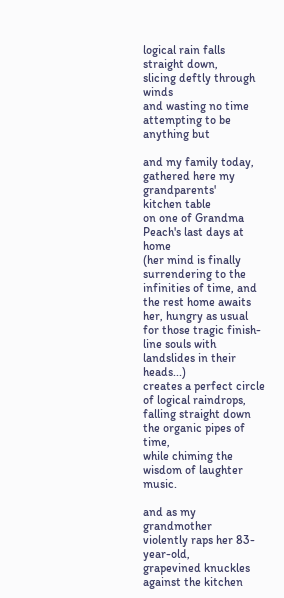logical rain falls straight down,
slicing deftly through winds
and wasting no time attempting to be anything but

and my family today,
gathered here my grandparents'
kitchen table
on one of Grandma Peach's last days at home
(her mind is finally surrendering to the infinities of time, and the rest home awaits her, hungry as usual for those tragic finish-line souls with landslides in their heads...)
creates a perfect circle
of logical raindrops,
falling straight down
the organic pipes of time,
while chiming the wisdom of laughter music.

and as my grandmother
violently raps her 83-year-old,
grapevined knuckles
against the kitchen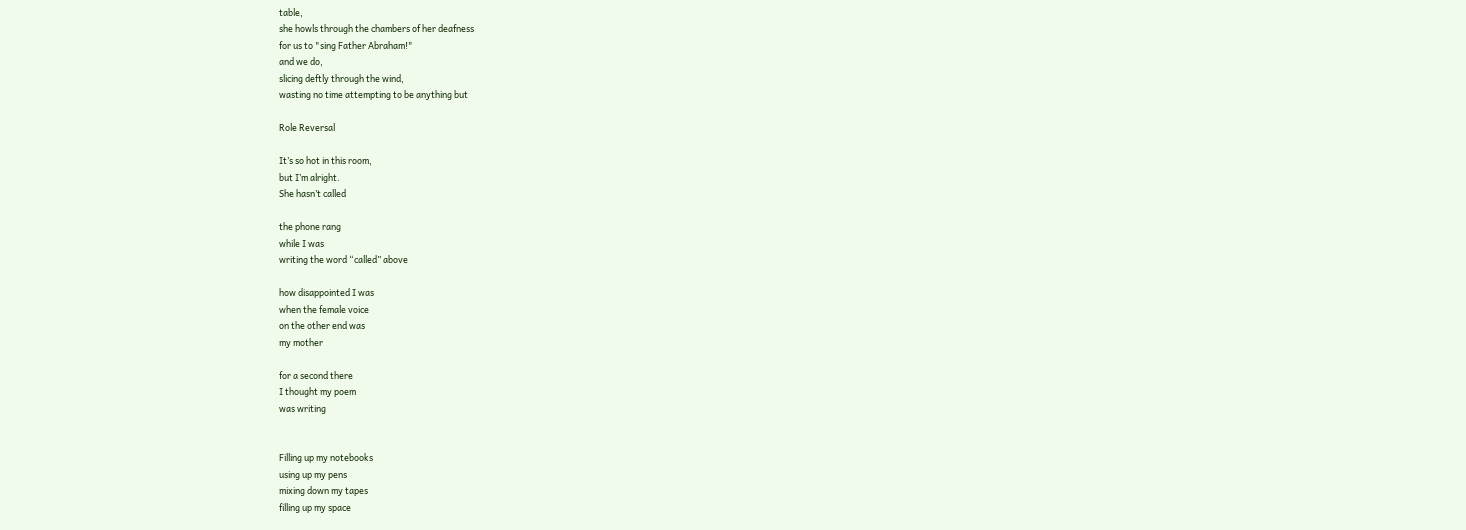table,
she howls through the chambers of her deafness
for us to "sing Father Abraham!"
and we do,
slicing deftly through the wind,
wasting no time attempting to be anything but

Role Reversal

It’s so hot in this room,
but I’m alright.
She hasn’t called

the phone rang
while I was
writing the word “called” above

how disappointed I was
when the female voice
on the other end was
my mother

for a second there
I thought my poem
was writing


Filling up my notebooks
using up my pens
mixing down my tapes
filling up my space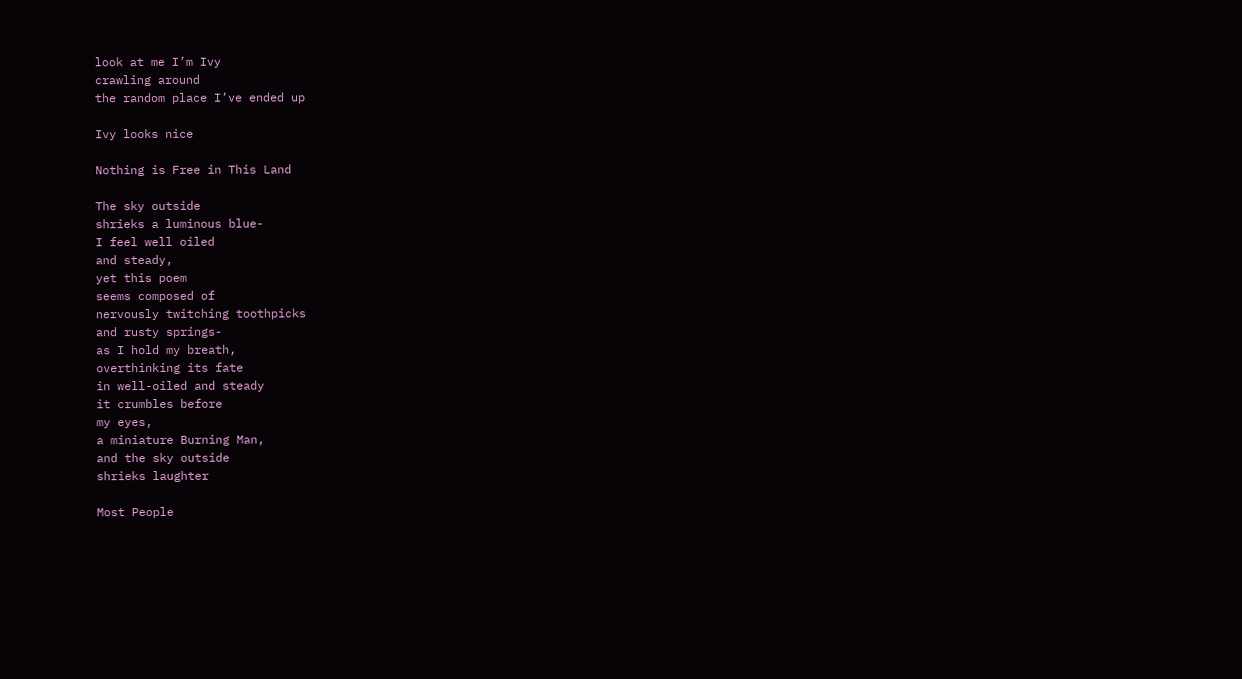look at me I’m Ivy
crawling around
the random place I’ve ended up

Ivy looks nice

Nothing is Free in This Land

The sky outside
shrieks a luminous blue-
I feel well oiled
and steady,
yet this poem
seems composed of
nervously twitching toothpicks
and rusty springs-
as I hold my breath,
overthinking its fate
in well-oiled and steady
it crumbles before
my eyes,
a miniature Burning Man,
and the sky outside
shrieks laughter

Most People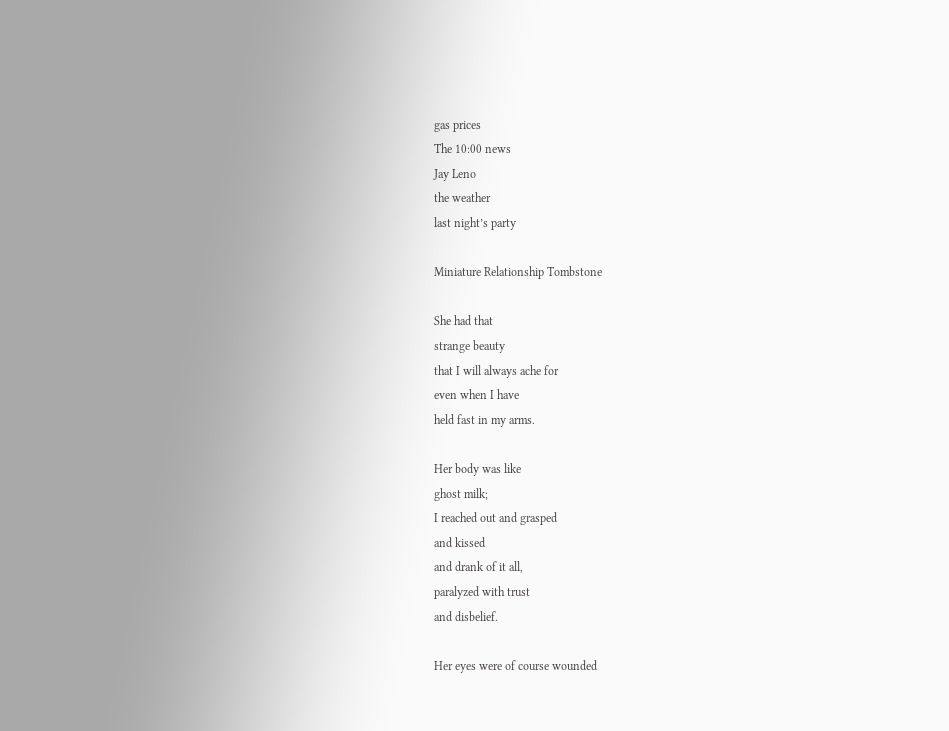gas prices
The 10:00 news
Jay Leno
the weather
last night’s party

Miniature Relationship Tombstone

She had that
strange beauty
that I will always ache for
even when I have
held fast in my arms.

Her body was like
ghost milk;
I reached out and grasped
and kissed
and drank of it all,
paralyzed with trust
and disbelief.

Her eyes were of course wounded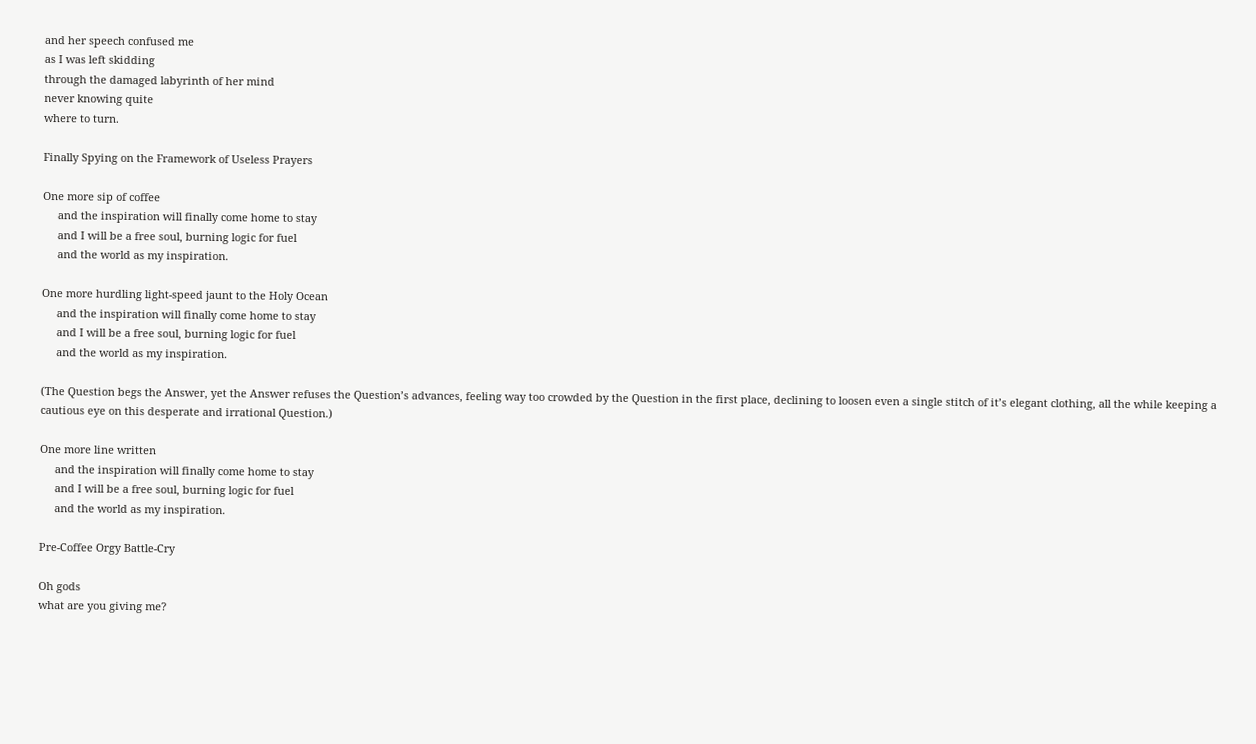and her speech confused me
as I was left skidding
through the damaged labyrinth of her mind
never knowing quite
where to turn.

Finally Spying on the Framework of Useless Prayers

One more sip of coffee
     and the inspiration will finally come home to stay
     and I will be a free soul, burning logic for fuel
     and the world as my inspiration.

One more hurdling light-speed jaunt to the Holy Ocean
     and the inspiration will finally come home to stay
     and I will be a free soul, burning logic for fuel
     and the world as my inspiration.

(The Question begs the Answer, yet the Answer refuses the Question’s advances, feeling way too crowded by the Question in the first place, declining to loosen even a single stitch of it’s elegant clothing, all the while keeping a cautious eye on this desperate and irrational Question.)

One more line written
     and the inspiration will finally come home to stay
     and I will be a free soul, burning logic for fuel
     and the world as my inspiration.

Pre-Coffee Orgy Battle-Cry

Oh gods
what are you giving me?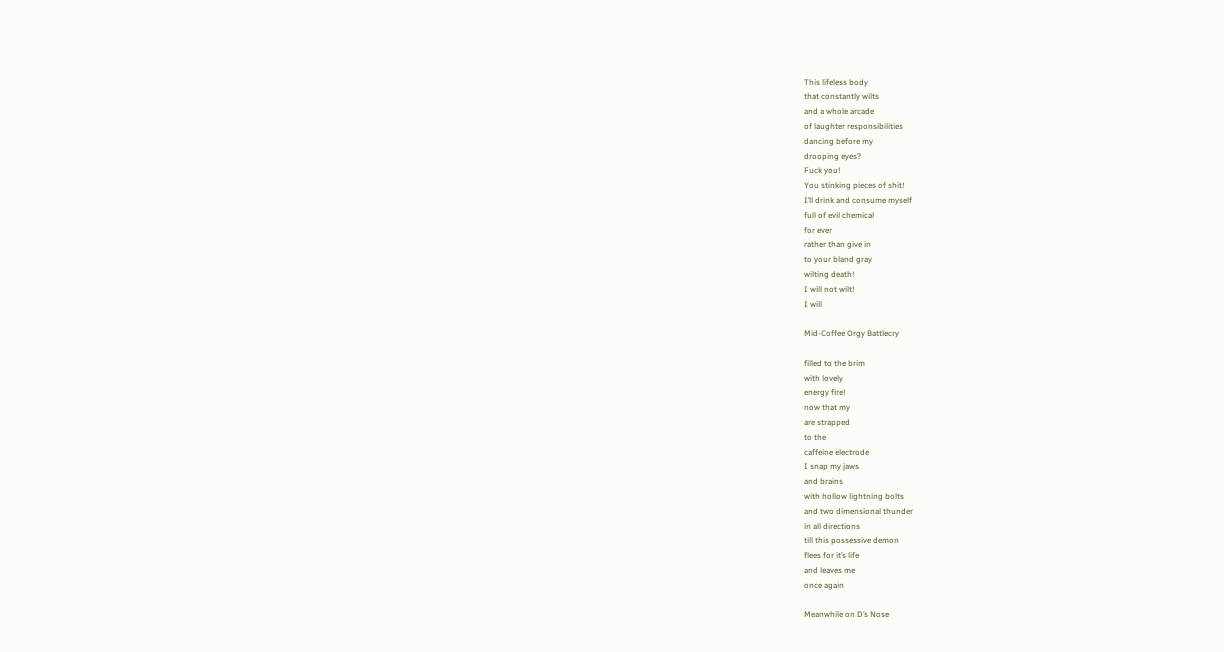This lifeless body
that constantly wilts
and a whole arcade
of laughter responsibilities
dancing before my
drooping eyes?
Fuck you!
You stinking pieces of shit!
I’ll drink and consume myself
full of evil chemical
for ever
rather than give in
to your bland gray
wilting death!
I will not wilt!
I will

Mid-Coffee Orgy Battlecry

filled to the brim
with lovely
energy fire!
now that my
are strapped
to the
caffeine electrode
I snap my jaws
and brains
with hollow lightning bolts
and two dimensional thunder
in all directions
till this possessive demon
flees for it’s life
and leaves me
once again

Meanwhile on D’s Nose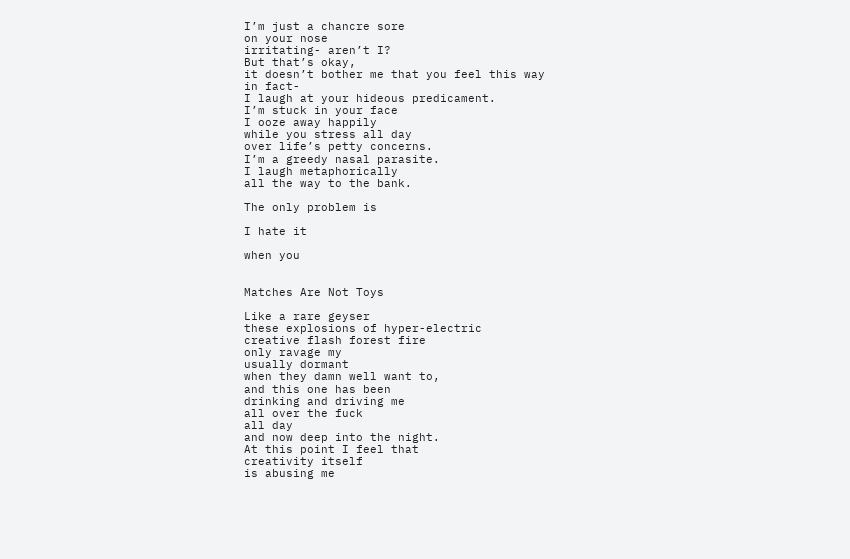I’m just a chancre sore
on your nose
irritating- aren’t I?
But that’s okay,
it doesn’t bother me that you feel this way
in fact-
I laugh at your hideous predicament.
I’m stuck in your face
I ooze away happily
while you stress all day
over life’s petty concerns.
I’m a greedy nasal parasite.
I laugh metaphorically
all the way to the bank.

The only problem is

I hate it

when you


Matches Are Not Toys

Like a rare geyser
these explosions of hyper-electric
creative flash forest fire
only ravage my
usually dormant
when they damn well want to,
and this one has been
drinking and driving me
all over the fuck
all day
and now deep into the night.
At this point I feel that
creativity itself
is abusing me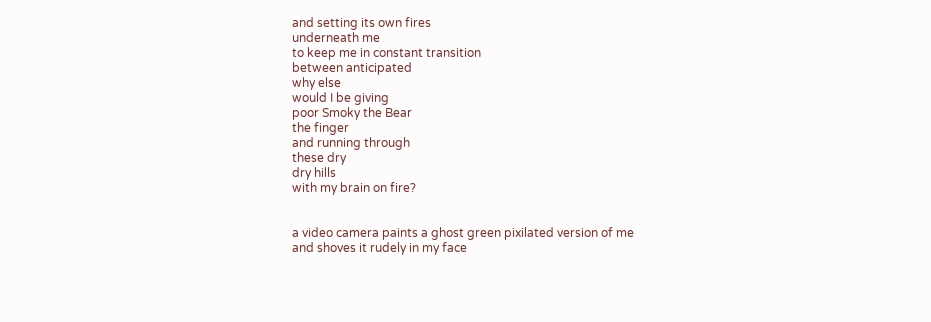and setting its own fires
underneath me
to keep me in constant transition
between anticipated
why else
would I be giving
poor Smoky the Bear
the finger
and running through
these dry
dry hills
with my brain on fire?


a video camera paints a ghost green pixilated version of me
and shoves it rudely in my face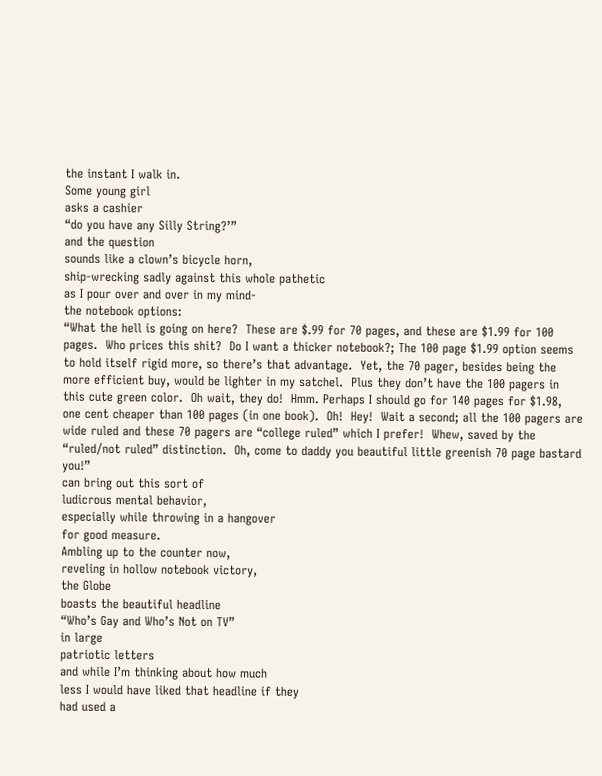the instant I walk in.
Some young girl
asks a cashier
“do you have any Silly String?’”
and the question
sounds like a clown’s bicycle horn,
ship-wrecking sadly against this whole pathetic
as I pour over and over in my mind-
the notebook options:
“What the hell is going on here?  These are $.99 for 70 pages, and these are $1.99 for 100 pages.  Who prices this shit?  Do I want a thicker notebook?; The 100 page $1.99 option seems to hold itself rigid more, so there’s that advantage.  Yet, the 70 pager, besides being the more efficient buy, would be lighter in my satchel.  Plus they don’t have the 100 pagers in this cute green color.  Oh wait, they do!  Hmm. Perhaps I should go for 140 pages for $1.98, one cent cheaper than 100 pages (in one book).  Oh!  Hey!  Wait a second; all the 100 pagers are wide ruled and these 70 pagers are “college ruled” which I prefer!  Whew, saved by the “ruled/not ruled” distinction.  Oh, come to daddy you beautiful little greenish 70 page bastard you!”
can bring out this sort of
ludicrous mental behavior,
especially while throwing in a hangover
for good measure.
Ambling up to the counter now,
reveling in hollow notebook victory,
the Globe
boasts the beautiful headline
“Who’s Gay and Who’s Not on TV”
in large
patriotic letters
and while I’m thinking about how much
less I would have liked that headline if they
had used a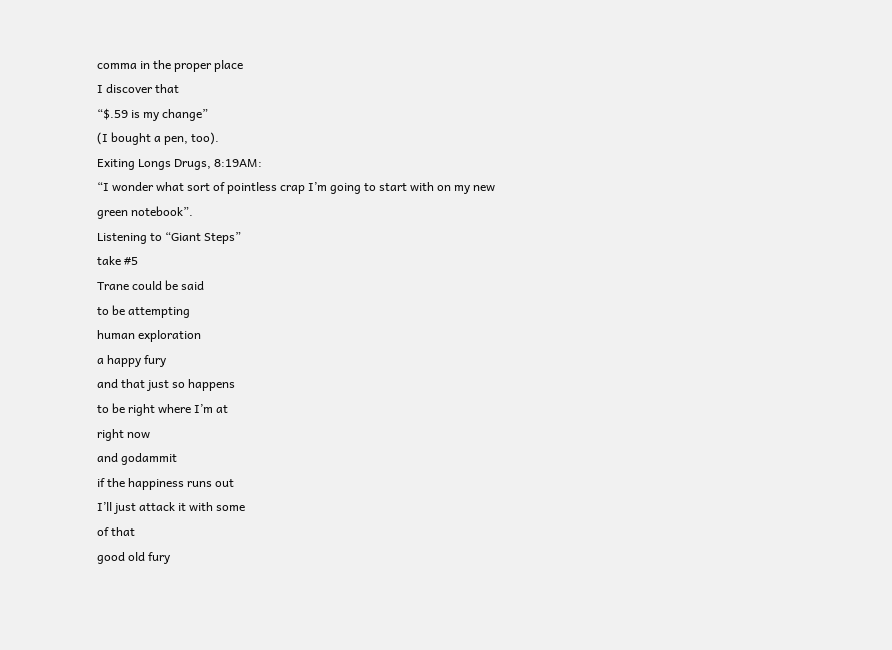comma in the proper place
I discover that
“$.59 is my change”
(I bought a pen, too).
Exiting Longs Drugs, 8:19AM:
“I wonder what sort of pointless crap I’m going to start with on my new green notebook”.
Listening to “Giant Steps”
take #5
Trane could be said
to be attempting
human exploration
a happy fury
and that just so happens
to be right where I’m at
right now
and godammit
if the happiness runs out
I’ll just attack it with some
of that
good old fury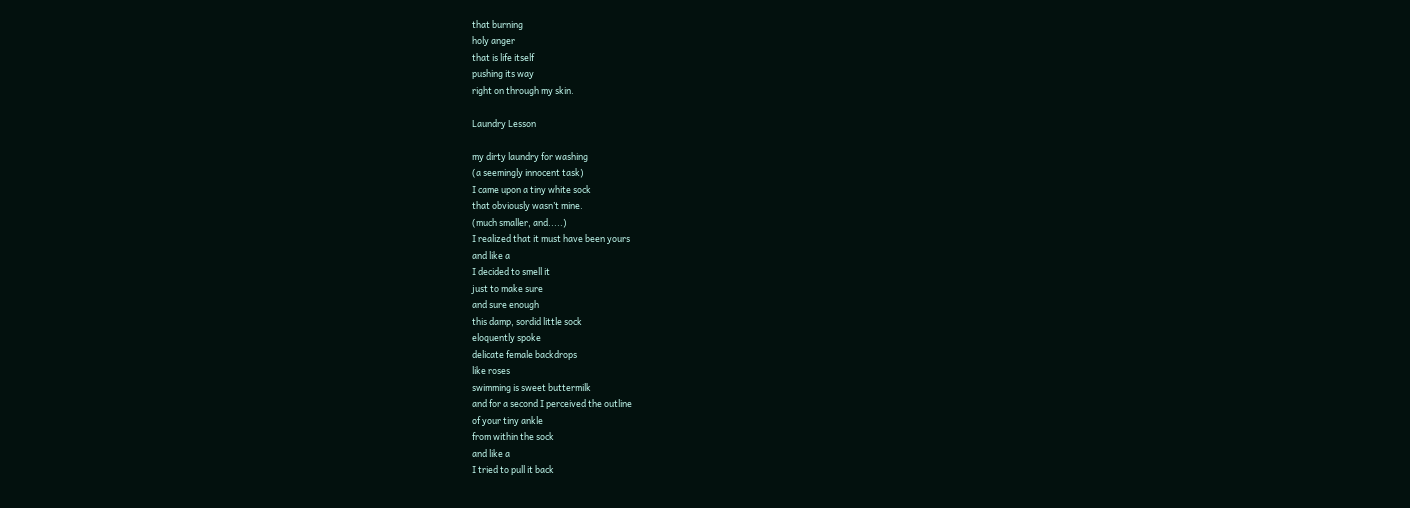that burning
holy anger
that is life itself
pushing its way
right on through my skin.

Laundry Lesson

my dirty laundry for washing
(a seemingly innocent task)
I came upon a tiny white sock
that obviously wasn’t mine.
(much smaller, and.....)
I realized that it must have been yours
and like a
I decided to smell it
just to make sure
and sure enough
this damp, sordid little sock
eloquently spoke
delicate female backdrops
like roses
swimming is sweet buttermilk
and for a second I perceived the outline
of your tiny ankle
from within the sock
and like a
I tried to pull it back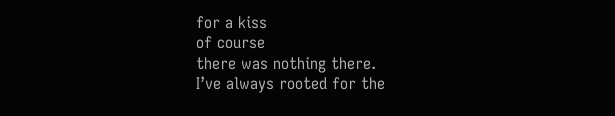for a kiss
of course
there was nothing there.
I’ve always rooted for the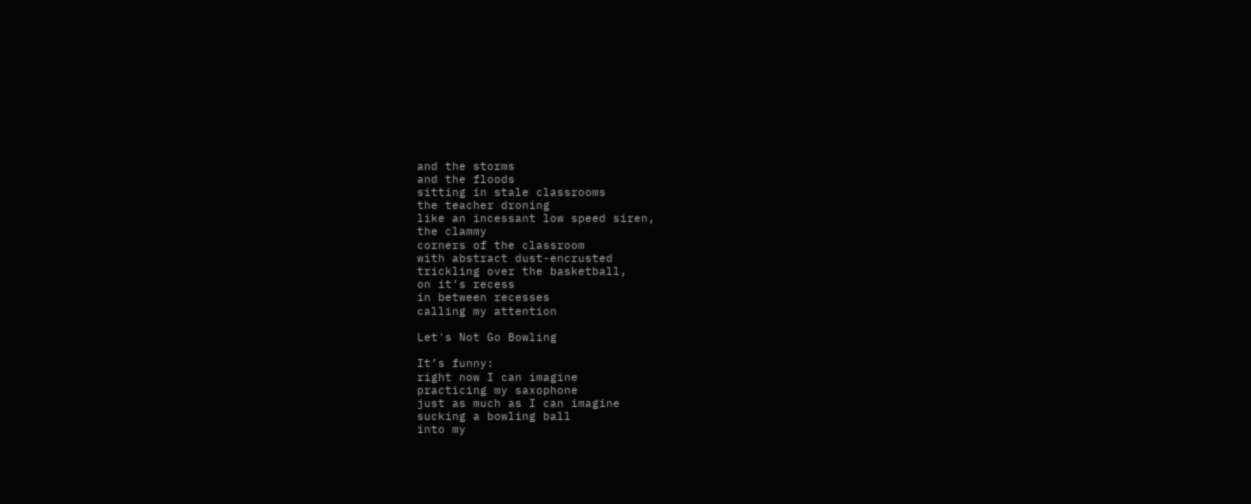and the storms
and the floods
sitting in stale classrooms
the teacher droning
like an incessant low speed siren,
the clammy
corners of the classroom
with abstract dust-encrusted
trickling over the basketball,
on it’s recess
in between recesses
calling my attention

Let's Not Go Bowling

It’s funny:
right now I can imagine
practicing my saxophone
just as much as I can imagine
sucking a bowling ball
into my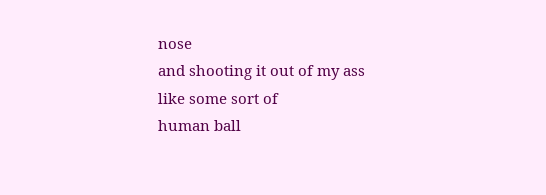nose
and shooting it out of my ass
like some sort of
human ball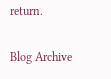return.

Blog Archive